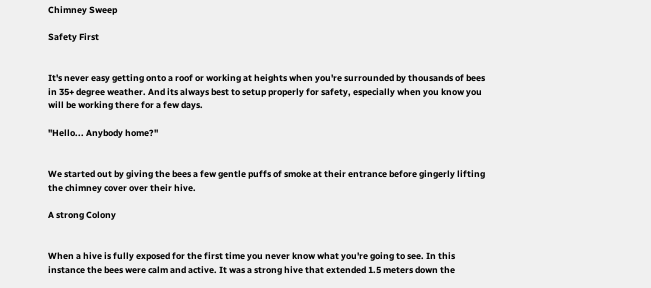Chimney Sweep

Safety First


It's never easy getting onto a roof or working at heights when you're surrounded by thousands of bees in 35+ degree weather. And its always best to setup properly for safety, especially when you know you will be working there for a few days.

"Hello... Anybody home?"


We started out by giving the bees a few gentle puffs of smoke at their entrance before gingerly lifting the chimney cover over their hive.

A strong Colony


When a hive is fully exposed for the first time you never know what you're going to see. In this instance the bees were calm and active. It was a strong hive that extended 1.5 meters down the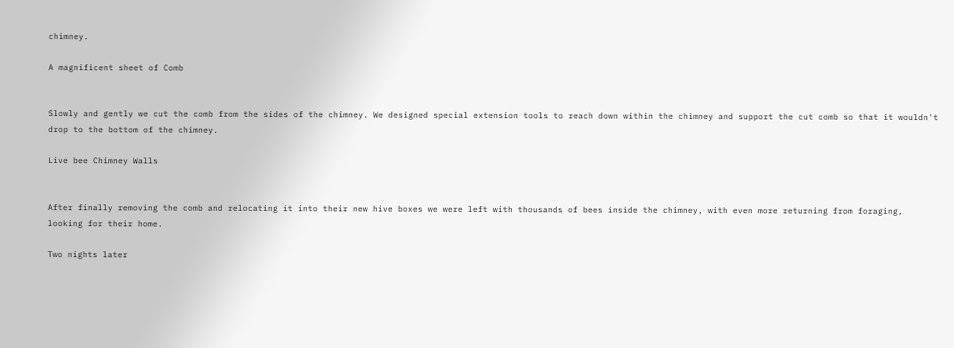chimney.

A magnificent sheet of Comb


Slowly and gently we cut the comb from the sides of the chimney. We designed special extension tools to reach down within the chimney and support the cut comb so that it wouldn't drop to the bottom of the chimney.

Live bee Chimney Walls


After finally removing the comb and relocating it into their new hive boxes we were left with thousands of bees inside the chimney, with even more returning from foraging, looking for their home.

Two nights later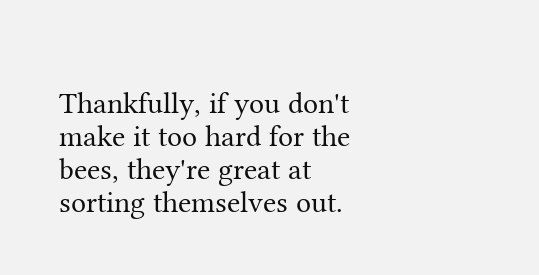Thankfully, if you don't make it too hard for the bees, they're great at sorting themselves out.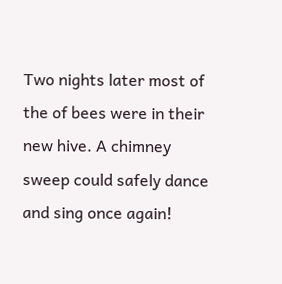Two nights later most of the of bees were in their new hive. A chimney sweep could safely dance and sing once again!